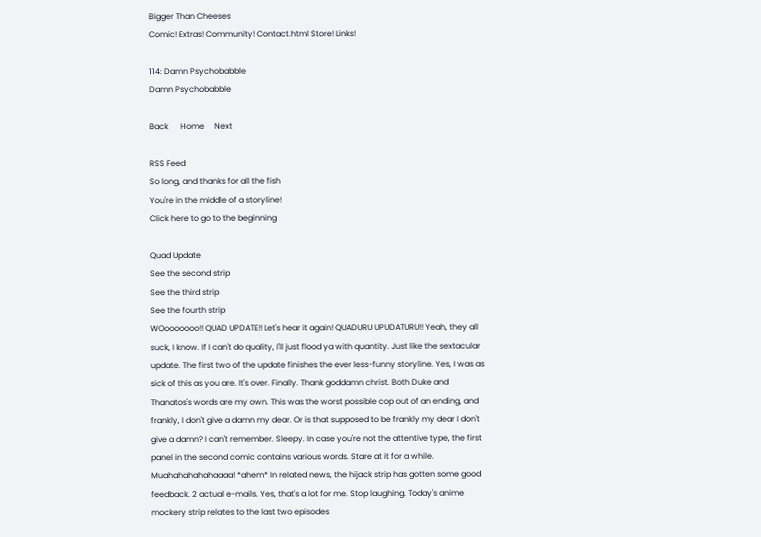Bigger Than Cheeses
Comic! Extras! Community! Contact.html Store! Links!

114: Damn Psychobabble
Damn Psychobabble

Back      Home     Next

RSS Feed
So long, and thanks for all the fish
You're in the middle of a storyline!
Click here to go to the beginning

Quad Update
See the second strip
See the third strip
See the fourth strip
WOooooooo!! QUAD UPDATE!! Let's hear it again! QUADURU UPUDATURU!! Yeah, they all suck, I know. If I can't do quality, I'll just flood ya with quantity. Just like the sextacular update. The first two of the update finishes the ever less-funny storyline. Yes, I was as sick of this as you are. It's over. Finally. Thank goddamn christ. Both Duke and Thanatos's words are my own. This was the worst possible cop out of an ending, and frankly, I don't give a damn my dear. Or is that supposed to be frankly my dear I don't give a damn? I can't remember. Sleepy. In case you're not the attentive type, the first panel in the second comic contains various words. Stare at it for a while. Muahahahahahaaaa! *ahem* In related news, the hijack strip has gotten some good feedback. 2 actual e-mails. Yes, that's a lot for me. Stop laughing. Today's anime mockery strip relates to the last two episodes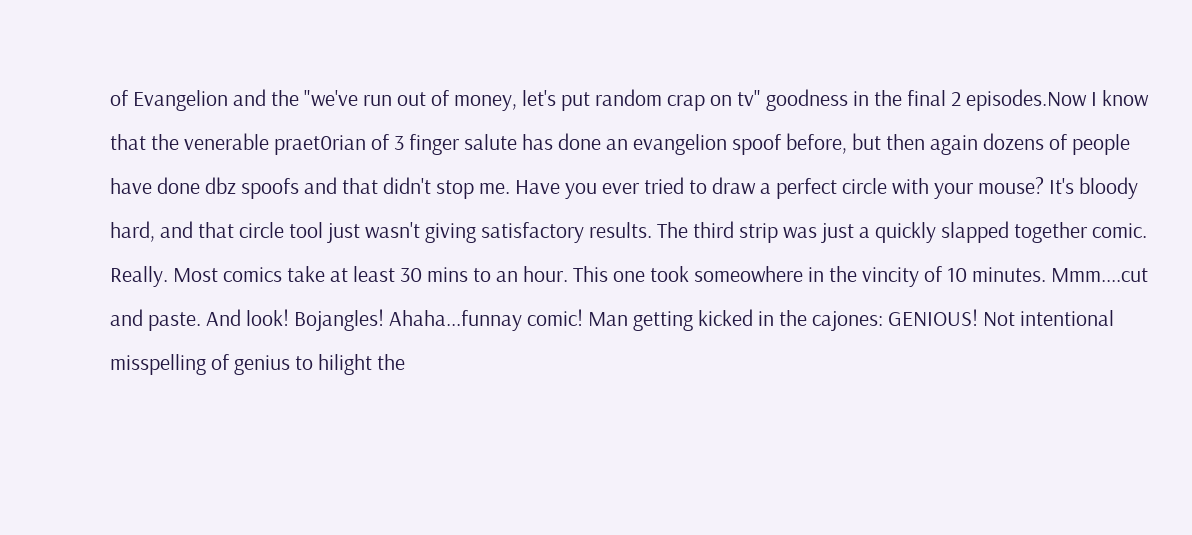of Evangelion and the "we've run out of money, let's put random crap on tv" goodness in the final 2 episodes.Now I know that the venerable praet0rian of 3 finger salute has done an evangelion spoof before, but then again dozens of people have done dbz spoofs and that didn't stop me. Have you ever tried to draw a perfect circle with your mouse? It's bloody hard, and that circle tool just wasn't giving satisfactory results. The third strip was just a quickly slapped together comic. Really. Most comics take at least 30 mins to an hour. This one took someowhere in the vincity of 10 minutes. Mmm....cut and paste. And look! Bojangles! Ahaha...funnay comic! Man getting kicked in the cajones: GENIOUS! Not intentional misspelling of genius to hilight the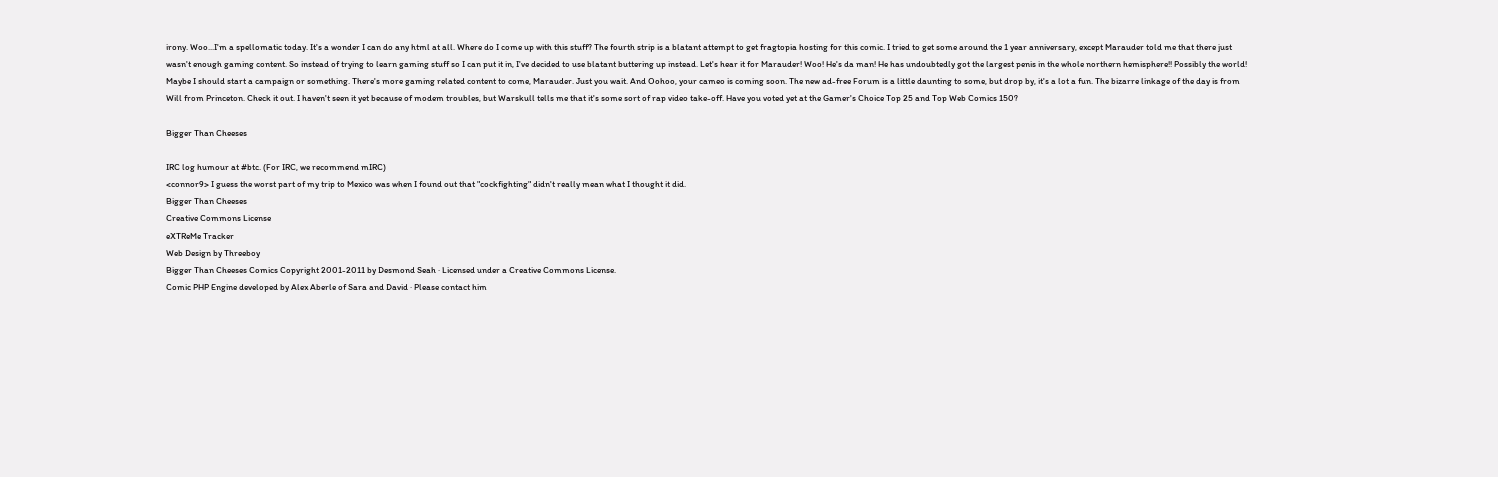irony. Woo...I'm a spellomatic today. It's a wonder I can do any html at all. Where do I come up with this stuff? The fourth strip is a blatant attempt to get fragtopia hosting for this comic. I tried to get some around the 1 year anniversary, except Marauder told me that there just wasn't enough gaming content. So instead of trying to learn gaming stuff so I can put it in, I've decided to use blatant buttering up instead. Let's hear it for Marauder! Woo! He's da man! He has undoubtedly got the largest penis in the whole northern hemisphere!! Possibly the world! Maybe I should start a campaign or something. There's more gaming related content to come, Marauder. Just you wait. And Oohoo, your cameo is coming soon. The new ad-free Forum is a little daunting to some, but drop by, it's a lot a fun. The bizarre linkage of the day is from Will from Princeton. Check it out. I haven't seen it yet because of modem troubles, but Warskull tells me that it's some sort of rap video take-off. Have you voted yet at the Gamer's Choice Top 25 and Top Web Comics 150?

Bigger Than Cheeses

IRC log humour at #btc. (For IRC, we recommend mIRC)
<connor9> I guess the worst part of my trip to Mexico was when I found out that "cockfighting" didn't really mean what I thought it did.
Bigger Than Cheeses
Creative Commons License
eXTReMe Tracker
Web Design by Threeboy
Bigger Than Cheeses Comics Copyright 2001-2011 by Desmond Seah · Licensed under a Creative Commons License.
Comic PHP Engine developed by Alex Aberle of Sara and David · Please contact him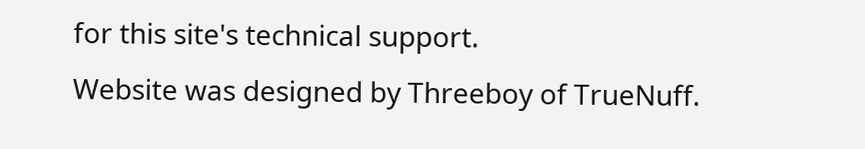for this site's technical support.
Website was designed by Threeboy of TrueNuff.